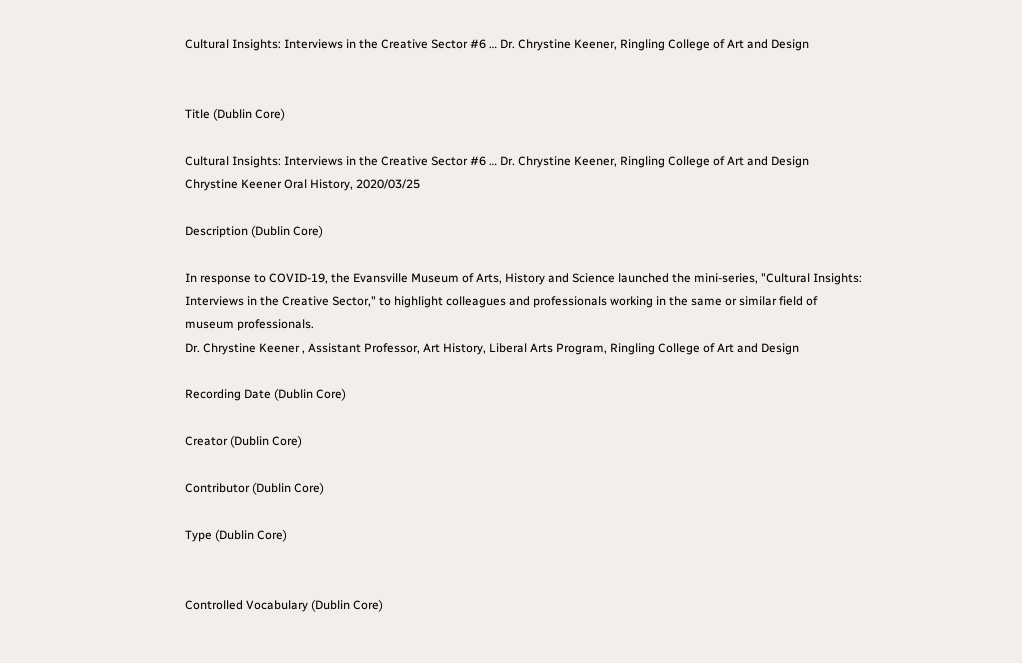Cultural Insights: Interviews in the Creative Sector #6 … Dr. Chrystine Keener, Ringling College of Art and Design


Title (Dublin Core)

Cultural Insights: Interviews in the Creative Sector #6 … Dr. Chrystine Keener, Ringling College of Art and Design
Chrystine Keener Oral History, 2020/03/25

Description (Dublin Core)

In response to COVID-19, the Evansville Museum of Arts, History and Science launched the mini-series, "Cultural Insights: Interviews in the Creative Sector," to highlight colleagues and professionals working in the same or similar field of museum professionals.
Dr. Chrystine Keener , Assistant Professor, Art History, Liberal Arts Program, Ringling College of Art and Design

Recording Date (Dublin Core)

Creator (Dublin Core)

Contributor (Dublin Core)

Type (Dublin Core)


Controlled Vocabulary (Dublin Core)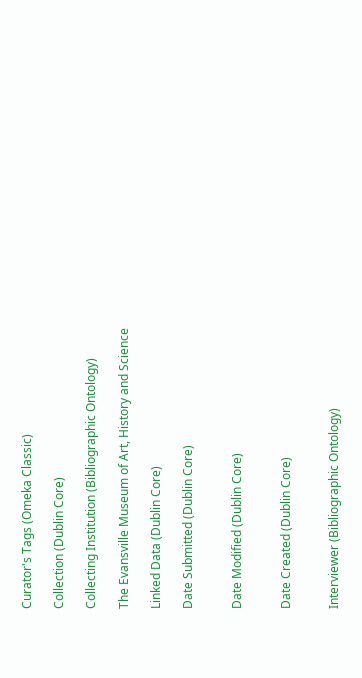Curator's Tags (Omeka Classic)

Collection (Dublin Core)

Collecting Institution (Bibliographic Ontology)

The Evansville Museum of Art, History and Science

Linked Data (Dublin Core)

Date Submitted (Dublin Core)


Date Modified (Dublin Core)


Date Created (Dublin Core)


Interviewer (Bibliographic Ontology)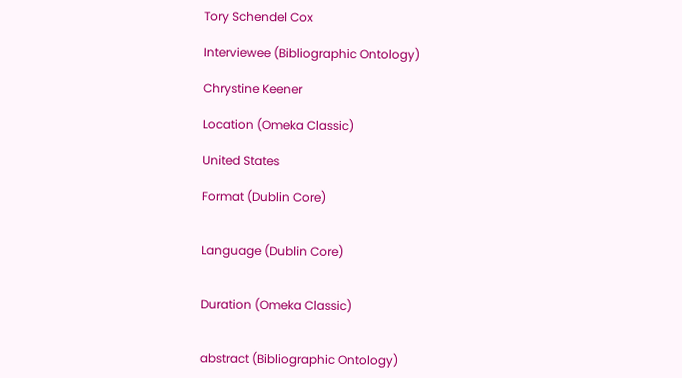Tory Schendel Cox

Interviewee (Bibliographic Ontology)

Chrystine Keener

Location (Omeka Classic)

United States

Format (Dublin Core)


Language (Dublin Core)


Duration (Omeka Classic)


abstract (Bibliographic Ontology)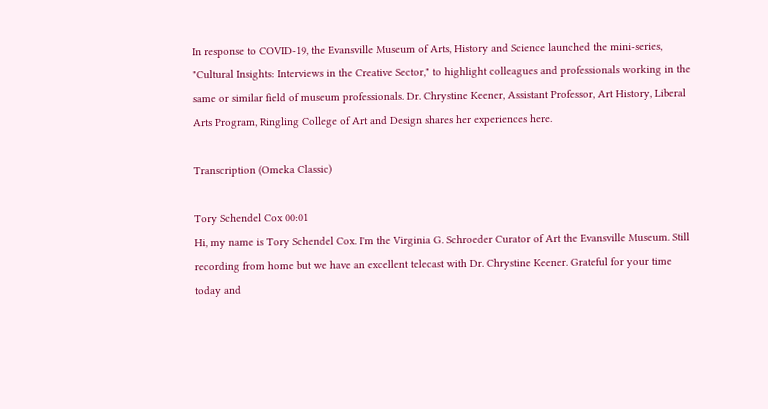In response to COVID-19, the Evansville Museum of Arts, History and Science launched the mini-series, "Cultural Insights: Interviews in the Creative Sector," to highlight colleagues and professionals working in the same or similar field of museum professionals. Dr. Chrystine Keener, Assistant Professor, Art History, Liberal Arts Program, Ringling College of Art and Design shares her experiences here.

Transcription (Omeka Classic)

Tory Schendel Cox 00:01
Hi, my name is Tory Schendel Cox. I'm the Virginia G. Schroeder Curator of Art the Evansville Museum. Still recording from home but we have an excellent telecast with Dr. Chrystine Keener. Grateful for your time today and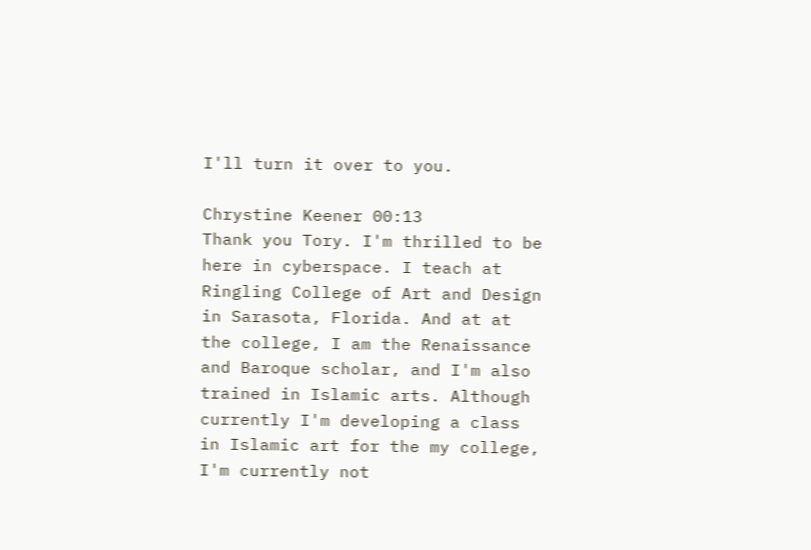I'll turn it over to you.

Chrystine Keener 00:13
Thank you Tory. I'm thrilled to be here in cyberspace. I teach at Ringling College of Art and Design in Sarasota, Florida. And at at the college, I am the Renaissance and Baroque scholar, and I'm also trained in Islamic arts. Although currently I'm developing a class in Islamic art for the my college, I'm currently not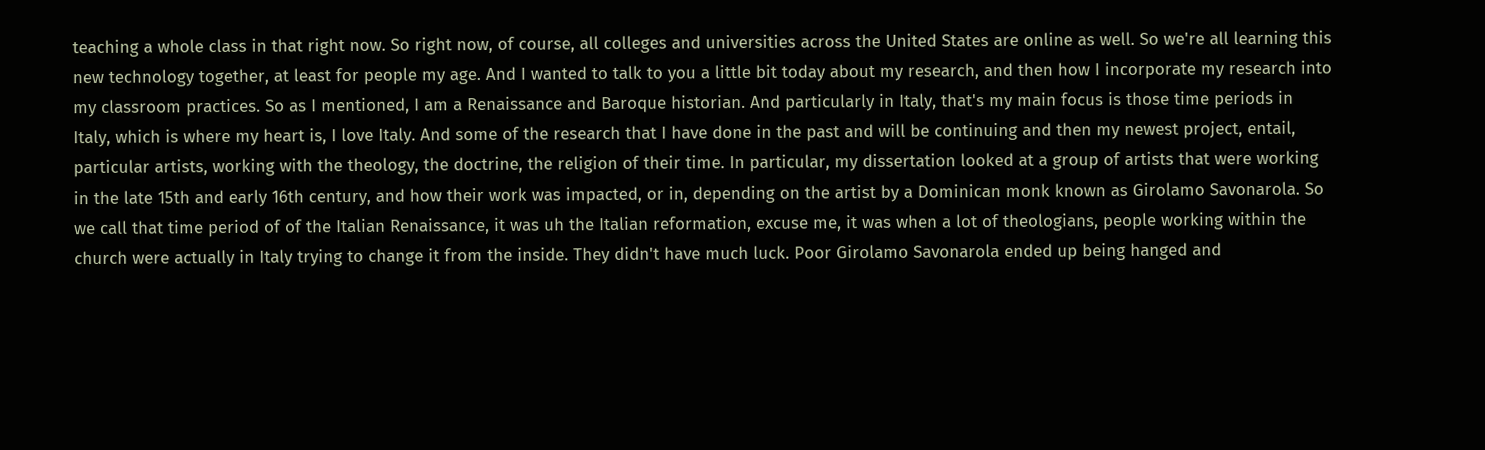teaching a whole class in that right now. So right now, of course, all colleges and universities across the United States are online as well. So we're all learning this new technology together, at least for people my age. And I wanted to talk to you a little bit today about my research, and then how I incorporate my research into my classroom practices. So as I mentioned, I am a Renaissance and Baroque historian. And particularly in Italy, that's my main focus is those time periods in Italy, which is where my heart is, I love Italy. And some of the research that I have done in the past and will be continuing and then my newest project, entail, particular artists, working with the theology, the doctrine, the religion of their time. In particular, my dissertation looked at a group of artists that were working in the late 15th and early 16th century, and how their work was impacted, or in, depending on the artist by a Dominican monk known as Girolamo Savonarola. So we call that time period of of the Italian Renaissance, it was uh the Italian reformation, excuse me, it was when a lot of theologians, people working within the church were actually in Italy trying to change it from the inside. They didn't have much luck. Poor Girolamo Savonarola ended up being hanged and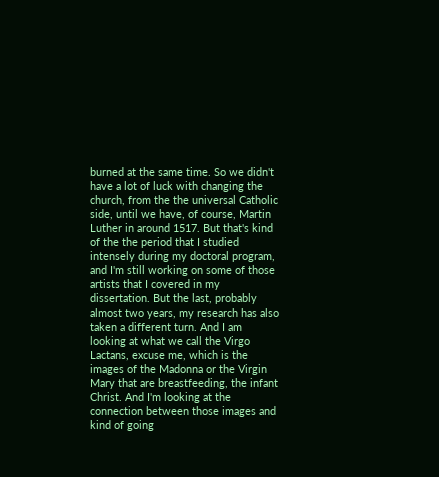burned at the same time. So we didn't have a lot of luck with changing the church, from the the universal Catholic side, until we have, of course, Martin Luther in around 1517. But that's kind of the the period that I studied intensely during my doctoral program, and I'm still working on some of those artists that I covered in my dissertation. But the last, probably almost two years, my research has also taken a different turn. And I am looking at what we call the Virgo Lactans, excuse me, which is the images of the Madonna or the Virgin Mary that are breastfeeding, the infant Christ. And I'm looking at the connection between those images and kind of going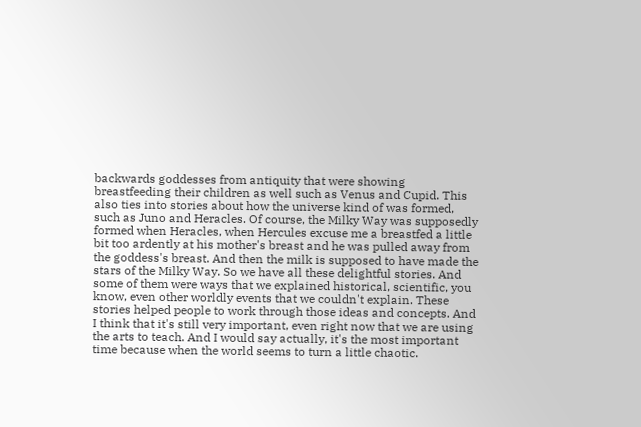backwards goddesses from antiquity that were showing breastfeeding their children as well such as Venus and Cupid. This also ties into stories about how the universe kind of was formed, such as Juno and Heracles. Of course, the Milky Way was supposedly formed when Heracles, when Hercules excuse me a breastfed a little bit too ardently at his mother's breast and he was pulled away from the goddess's breast. And then the milk is supposed to have made the stars of the Milky Way. So we have all these delightful stories. And some of them were ways that we explained historical, scientific, you know, even other worldly events that we couldn't explain. These stories helped people to work through those ideas and concepts. And I think that it's still very important, even right now that we are using the arts to teach. And I would say actually, it's the most important time because when the world seems to turn a little chaotic.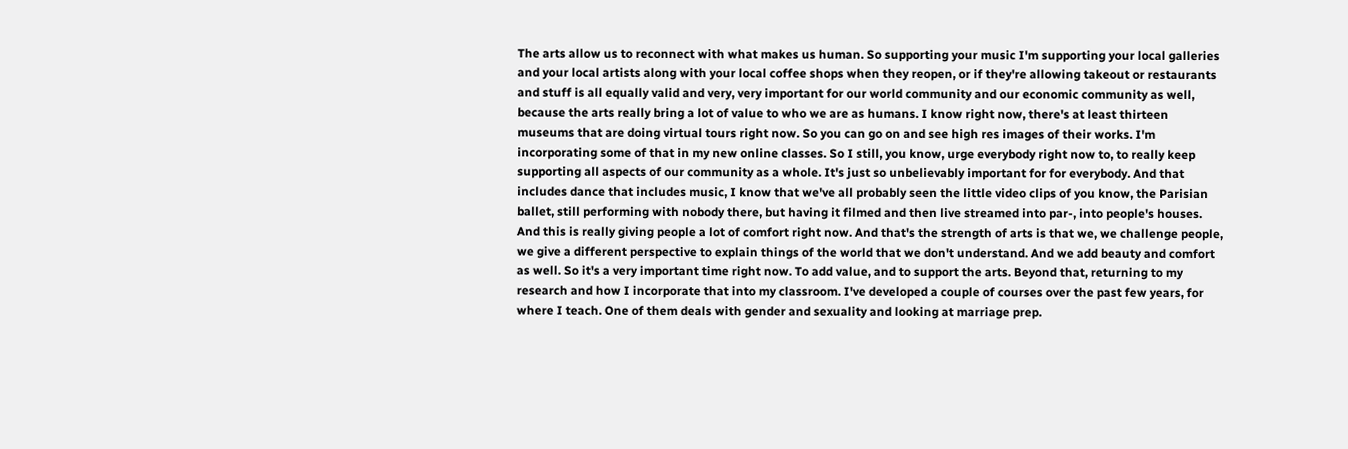The arts allow us to reconnect with what makes us human. So supporting your music I'm supporting your local galleries and your local artists along with your local coffee shops when they reopen, or if they're allowing takeout or restaurants and stuff is all equally valid and very, very important for our world community and our economic community as well, because the arts really bring a lot of value to who we are as humans. I know right now, there's at least thirteen museums that are doing virtual tours right now. So you can go on and see high res images of their works. I'm incorporating some of that in my new online classes. So I still, you know, urge everybody right now to, to really keep supporting all aspects of our community as a whole. It's just so unbelievably important for for everybody. And that includes dance that includes music, I know that we've all probably seen the little video clips of you know, the Parisian ballet, still performing with nobody there, but having it filmed and then live streamed into par-, into people's houses. And this is really giving people a lot of comfort right now. And that's the strength of arts is that we, we challenge people, we give a different perspective to explain things of the world that we don't understand. And we add beauty and comfort as well. So it's a very important time right now. To add value, and to support the arts. Beyond that, returning to my research and how I incorporate that into my classroom. I've developed a couple of courses over the past few years, for where I teach. One of them deals with gender and sexuality and looking at marriage prep.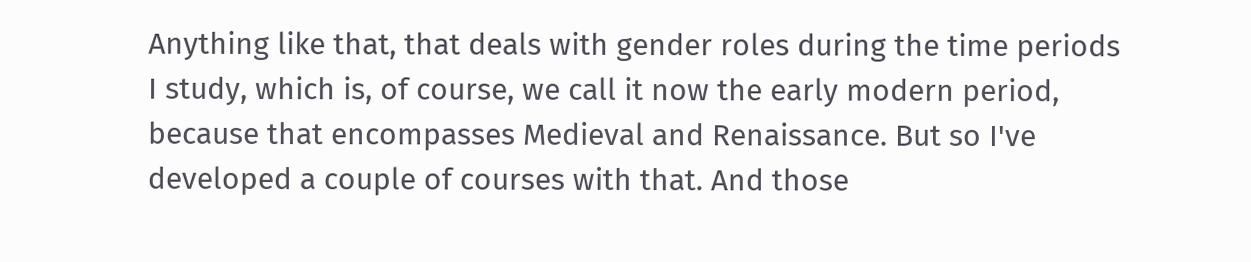Anything like that, that deals with gender roles during the time periods I study, which is, of course, we call it now the early modern period, because that encompasses Medieval and Renaissance. But so I've developed a couple of courses with that. And those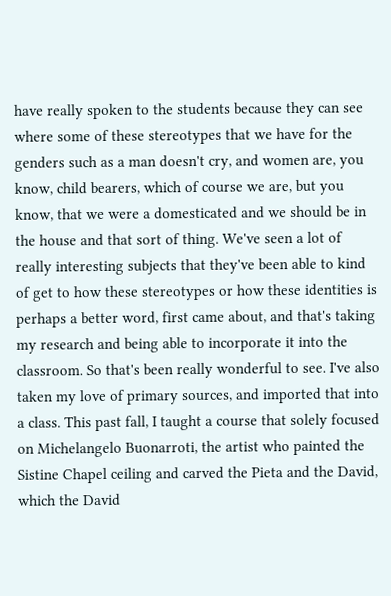have really spoken to the students because they can see where some of these stereotypes that we have for the genders such as a man doesn't cry, and women are, you know, child bearers, which of course we are, but you know, that we were a domesticated and we should be in the house and that sort of thing. We've seen a lot of really interesting subjects that they've been able to kind of get to how these stereotypes or how these identities is perhaps a better word, first came about, and that's taking my research and being able to incorporate it into the classroom. So that's been really wonderful to see. I've also taken my love of primary sources, and imported that into a class. This past fall, I taught a course that solely focused on Michelangelo Buonarroti, the artist who painted the Sistine Chapel ceiling and carved the Pieta and the David, which the David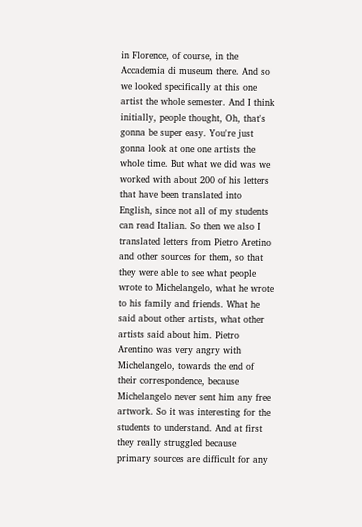in Florence, of course, in the Accademia di museum there. And so we looked specifically at this one artist the whole semester. And I think initially, people thought, Oh, that's gonna be super easy. You're just gonna look at one one artists the whole time. But what we did was we worked with about 200 of his letters that have been translated into English, since not all of my students can read Italian. So then we also I translated letters from Pietro Aretino and other sources for them, so that they were able to see what people wrote to Michelangelo, what he wrote to his family and friends. What he said about other artists, what other artists said about him. Pietro Arentino was very angry with Michelangelo, towards the end of their correspondence, because Michelangelo never sent him any free artwork. So it was interesting for the students to understand. And at first they really struggled because primary sources are difficult for any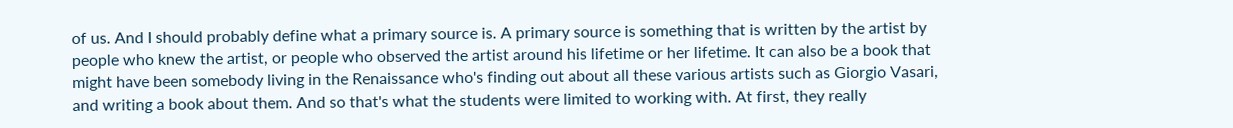of us. And I should probably define what a primary source is. A primary source is something that is written by the artist by people who knew the artist, or people who observed the artist around his lifetime or her lifetime. It can also be a book that might have been somebody living in the Renaissance who's finding out about all these various artists such as Giorgio Vasari, and writing a book about them. And so that's what the students were limited to working with. At first, they really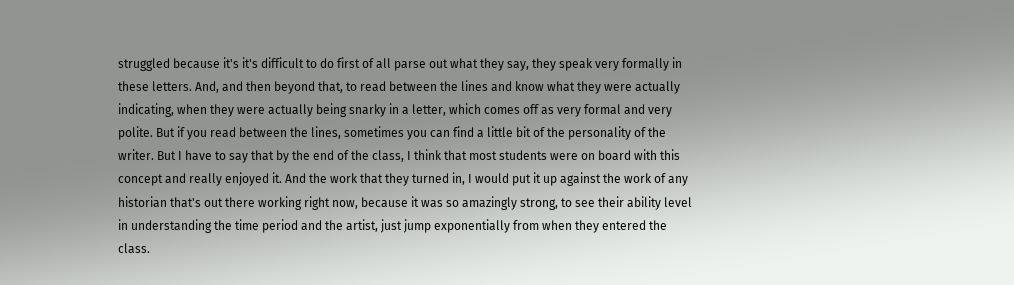struggled because it's it's difficult to do first of all parse out what they say, they speak very formally in these letters. And, and then beyond that, to read between the lines and know what they were actually indicating, when they were actually being snarky in a letter, which comes off as very formal and very polite. But if you read between the lines, sometimes you can find a little bit of the personality of the writer. But I have to say that by the end of the class, I think that most students were on board with this concept and really enjoyed it. And the work that they turned in, I would put it up against the work of any historian that's out there working right now, because it was so amazingly strong, to see their ability level in understanding the time period and the artist, just jump exponentially from when they entered the class.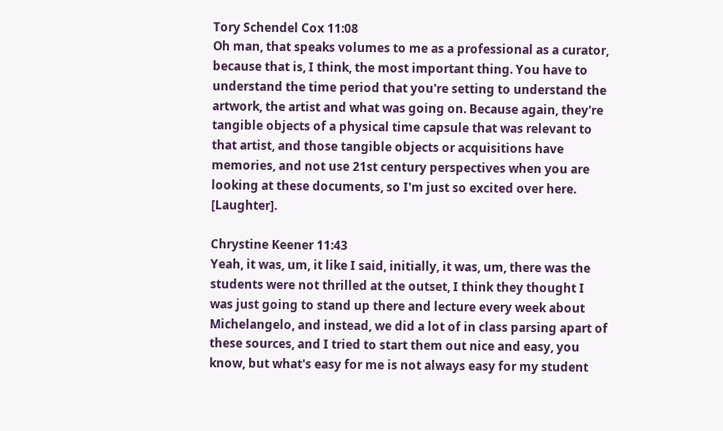Tory Schendel Cox 11:08
Oh man, that speaks volumes to me as a professional as a curator, because that is, I think, the most important thing. You have to understand the time period that you're setting to understand the artwork, the artist and what was going on. Because again, they're tangible objects of a physical time capsule that was relevant to that artist, and those tangible objects or acquisitions have memories, and not use 21st century perspectives when you are looking at these documents, so I'm just so excited over here. [Laughter].

Chrystine Keener 11:43
Yeah, it was, um, it like I said, initially, it was, um, there was the students were not thrilled at the outset, I think they thought I was just going to stand up there and lecture every week about Michelangelo, and instead, we did a lot of in class parsing apart of these sources, and I tried to start them out nice and easy, you know, but what's easy for me is not always easy for my student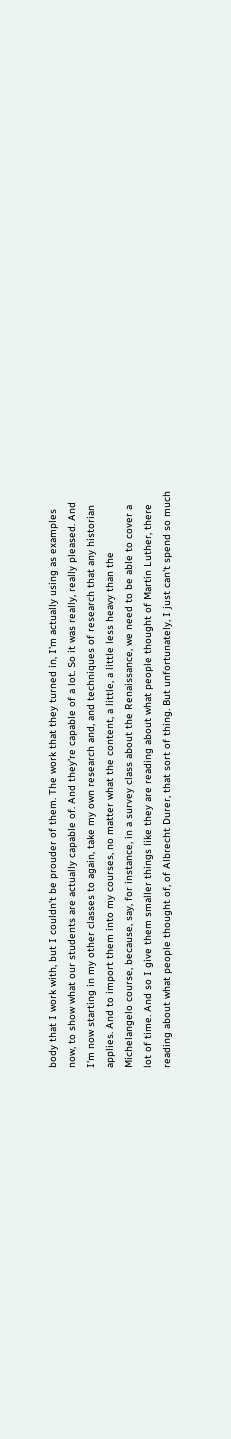body that I work with, but I couldn't be prouder of them. The work that they turned in, I'm actually using as examples now, to show what our students are actually capable of. And they're capable of a lot. So it was really, really pleased. And I'm now starting in my other classes to again, take my own research and, and techniques of research that any historian applies. And to import them into my courses, no matter what the content, a little, a little less heavy than the Michelangelo course, because, say, for instance, in a survey class about the Renaissance, we need to be able to cover a lot of time. And so I give them smaller things like they are reading about what people thought of Martin Luther, there reading about what people thought of, of Albrecht Durer, that sort of thing. But unfortunately, I just can't spend so much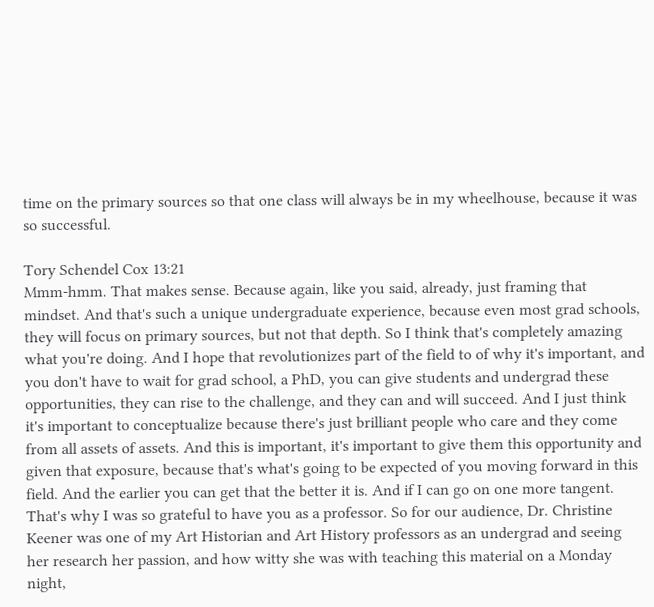time on the primary sources so that one class will always be in my wheelhouse, because it was so successful.

Tory Schendel Cox 13:21
Mmm-hmm. That makes sense. Because again, like you said, already, just framing that mindset. And that's such a unique undergraduate experience, because even most grad schools, they will focus on primary sources, but not that depth. So I think that's completely amazing what you're doing. And I hope that revolutionizes part of the field to of why it's important, and you don't have to wait for grad school, a PhD, you can give students and undergrad these opportunities, they can rise to the challenge, and they can and will succeed. And I just think it's important to conceptualize because there's just brilliant people who care and they come from all assets of assets. And this is important, it's important to give them this opportunity and given that exposure, because that's what's going to be expected of you moving forward in this field. And the earlier you can get that the better it is. And if I can go on one more tangent. That's why I was so grateful to have you as a professor. So for our audience, Dr. Christine Keener was one of my Art Historian and Art History professors as an undergrad and seeing her research her passion, and how witty she was with teaching this material on a Monday night,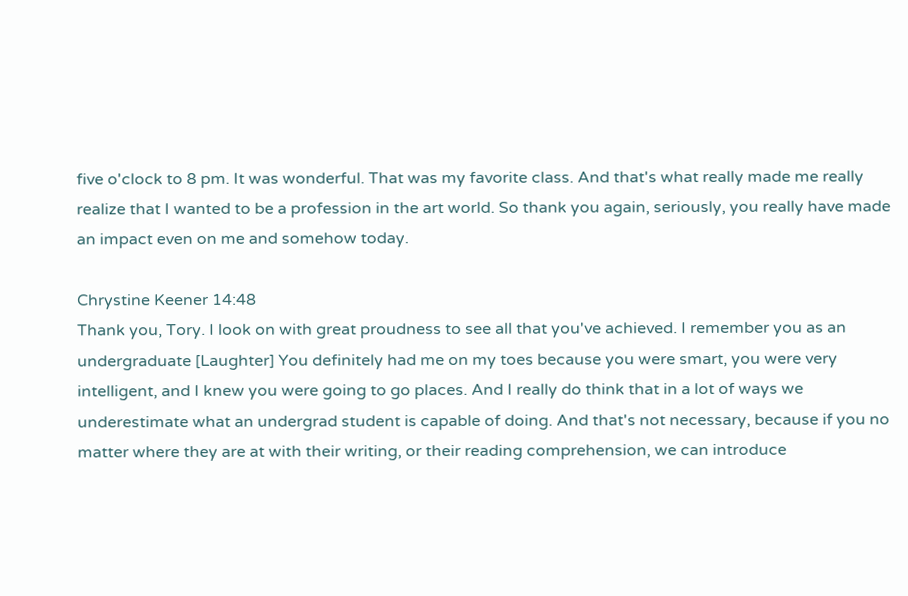five o'clock to 8 pm. It was wonderful. That was my favorite class. And that's what really made me really realize that I wanted to be a profession in the art world. So thank you again, seriously, you really have made an impact even on me and somehow today.

Chrystine Keener 14:48
Thank you, Tory. I look on with great proudness to see all that you've achieved. I remember you as an undergraduate [Laughter] You definitely had me on my toes because you were smart, you were very intelligent, and I knew you were going to go places. And I really do think that in a lot of ways we underestimate what an undergrad student is capable of doing. And that's not necessary, because if you no matter where they are at with their writing, or their reading comprehension, we can introduce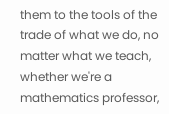them to the tools of the trade of what we do, no matter what we teach, whether we're a mathematics professor,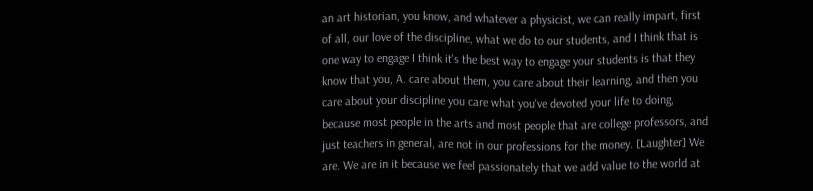an art historian, you know, and whatever a physicist, we can really impart, first of all, our love of the discipline, what we do to our students, and I think that is one way to engage I think it's the best way to engage your students is that they know that you, A. care about them, you care about their learning, and then you care about your discipline you care what you've devoted your life to doing, because most people in the arts and most people that are college professors, and just teachers in general, are not in our professions for the money. [Laughter] We are. We are in it because we feel passionately that we add value to the world at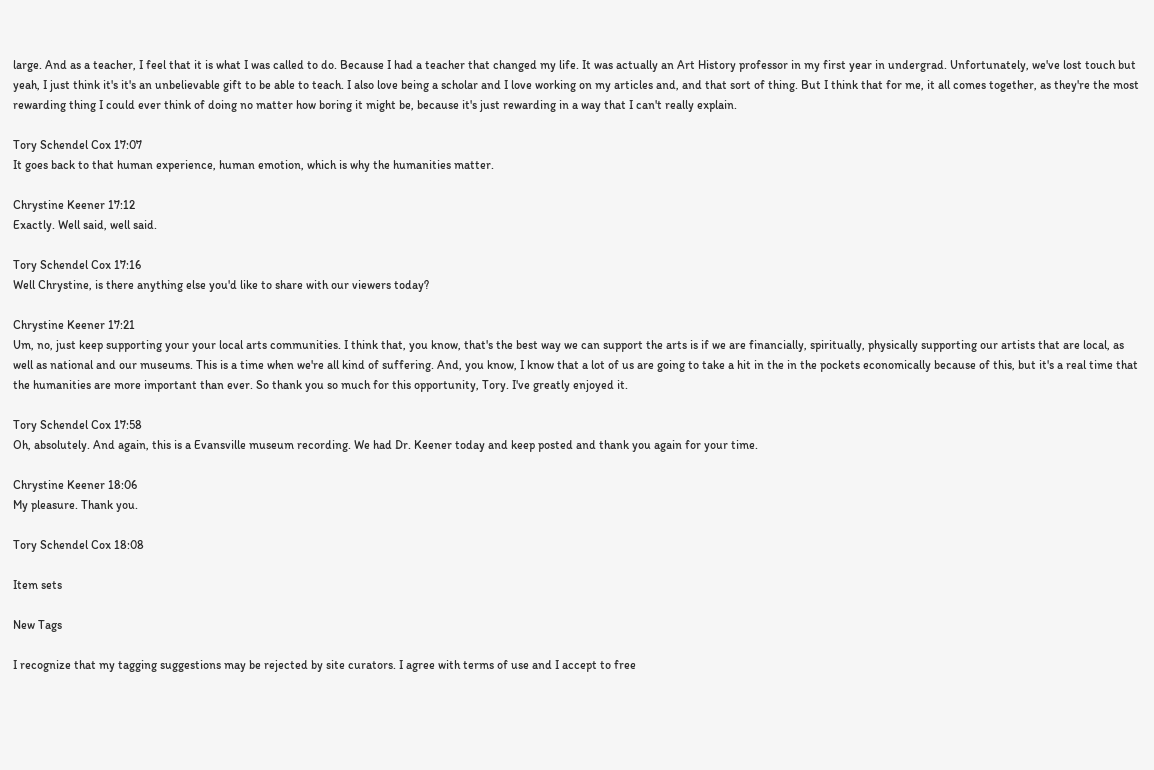large. And as a teacher, I feel that it is what I was called to do. Because I had a teacher that changed my life. It was actually an Art History professor in my first year in undergrad. Unfortunately, we've lost touch but yeah, I just think it's it's an unbelievable gift to be able to teach. I also love being a scholar and I love working on my articles and, and that sort of thing. But I think that for me, it all comes together, as they're the most rewarding thing I could ever think of doing no matter how boring it might be, because it's just rewarding in a way that I can't really explain.

Tory Schendel Cox 17:07
It goes back to that human experience, human emotion, which is why the humanities matter.

Chrystine Keener 17:12
Exactly. Well said, well said.

Tory Schendel Cox 17:16
Well Chrystine, is there anything else you'd like to share with our viewers today?

Chrystine Keener 17:21
Um, no, just keep supporting your your local arts communities. I think that, you know, that's the best way we can support the arts is if we are financially, spiritually, physically supporting our artists that are local, as well as national and our museums. This is a time when we're all kind of suffering. And, you know, I know that a lot of us are going to take a hit in the in the pockets economically because of this, but it's a real time that the humanities are more important than ever. So thank you so much for this opportunity, Tory. I've greatly enjoyed it.

Tory Schendel Cox 17:58
Oh, absolutely. And again, this is a Evansville museum recording. We had Dr. Keener today and keep posted and thank you again for your time.

Chrystine Keener 18:06
My pleasure. Thank you.

Tory Schendel Cox 18:08

Item sets

New Tags

I recognize that my tagging suggestions may be rejected by site curators. I agree with terms of use and I accept to free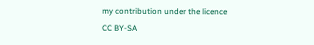my contribution under the licence CC BY-SA